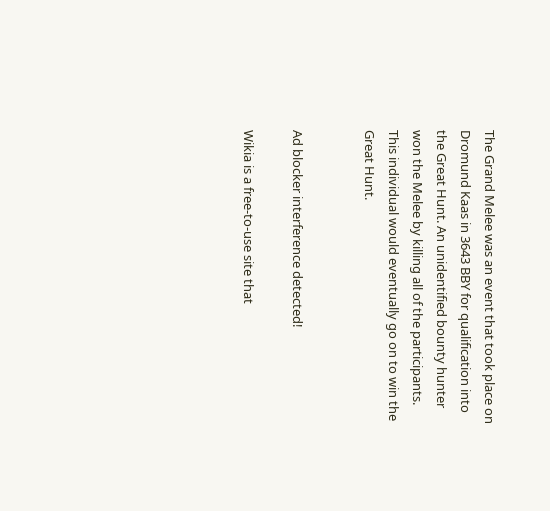The Grand Melee was an event that took place on Dromund Kaas in 3643 BBY for qualification into the Great Hunt. An unidentified bounty hunter won the Melee by killing all of the participants. This individual would eventually go on to win the Great Hunt.


Ad blocker interference detected!

Wikia is a free-to-use site that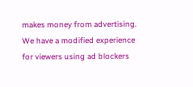makes money from advertising. We have a modified experience for viewers using ad blockers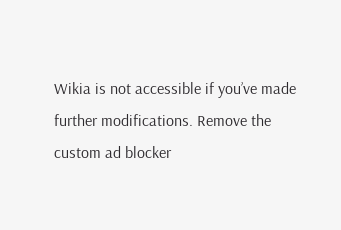Wikia is not accessible if you’ve made further modifications. Remove the custom ad blocker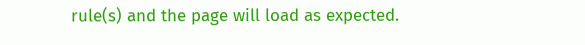rule(s) and the page will load as expected.